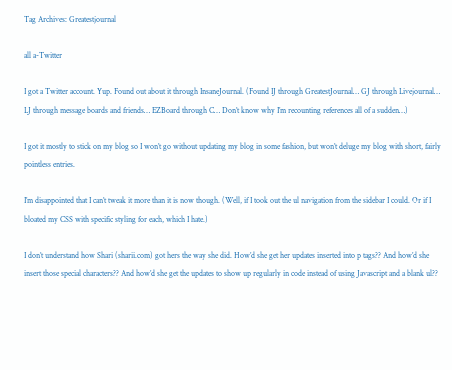Tag Archives: Greatestjournal

all a-Twitter

I got a Twitter account. Yup. Found out about it through InsaneJournal. (Found IJ through GreatestJournal… GJ through Livejournal… LJ through message boards and friends… EZBoard through C… Don’t know why I’m recounting references all of a sudden…)

I got it mostly to stick on my blog so I won’t go without updating my blog in some fashion, but won’t deluge my blog with short, fairly pointless entries.

I’m disappointed that I can’t tweak it more than it is now though. (Well, if I took out the ul navigation from the sidebar I could. Or if I bloated my CSS with specific styling for each, which I hate.)

I don’t understand how Shari (sharii.com) got hers the way she did. How’d she get her updates inserted into p tags?? And how’d she insert those special characters?? And how’d she get the updates to show up regularly in code instead of using Javascript and a blank ul??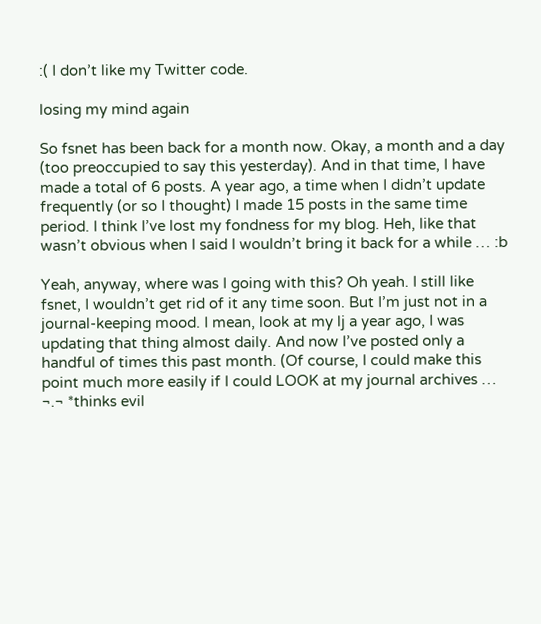:( I don’t like my Twitter code.

losing my mind again

So fsnet has been back for a month now. Okay, a month and a day (too preoccupied to say this yesterday). And in that time, I have made a total of 6 posts. A year ago, a time when I didn’t update frequently (or so I thought) I made 15 posts in the same time period. I think I’ve lost my fondness for my blog. Heh, like that wasn’t obvious when I said I wouldn’t bring it back for a while … :b

Yeah, anyway, where was I going with this? Oh yeah. I still like fsnet, I wouldn’t get rid of it any time soon. But I’m just not in a journal-keeping mood. I mean, look at my lj a year ago, I was updating that thing almost daily. And now I’ve posted only a handful of times this past month. (Of course, I could make this point much more easily if I could LOOK at my journal archives … ¬.¬ *thinks evil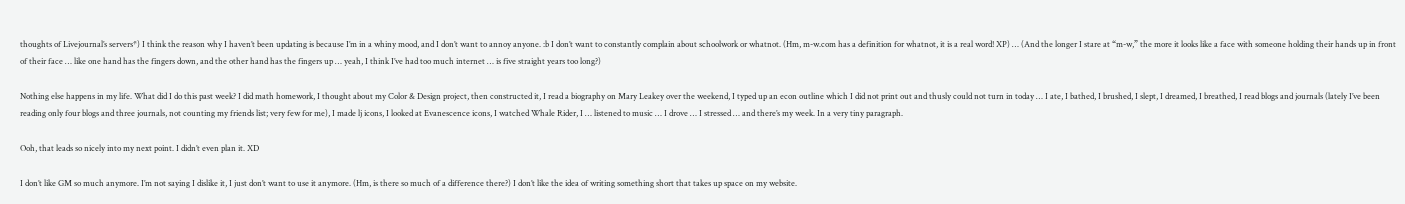thoughts of Livejournal’s servers*) I think the reason why I haven’t been updating is because I’m in a whiny mood, and I don’t want to annoy anyone. :b I don’t want to constantly complain about schoolwork or whatnot. (Hm, m-w.com has a definition for whatnot, it is a real word! XP) … (And the longer I stare at “m-w,” the more it looks like a face with someone holding their hands up in front of their face … like one hand has the fingers down, and the other hand has the fingers up … yeah, I think I’ve had too much internet … is five straight years too long?)

Nothing else happens in my life. What did I do this past week? I did math homework, I thought about my Color & Design project, then constructed it, I read a biography on Mary Leakey over the weekend, I typed up an econ outline which I did not print out and thusly could not turn in today … I ate, I bathed, I brushed, I slept, I dreamed, I breathed, I read blogs and journals (lately I’ve been reading only four blogs and three journals, not counting my friends list; very few for me), I made lj icons, I looked at Evanescence icons, I watched Whale Rider, I … listened to music … I drove … I stressed … and there’s my week. In a very tiny paragraph.

Ooh, that leads so nicely into my next point. I didn’t even plan it. XD

I don’t like GM so much anymore. I’m not saying I dislike it, I just don’t want to use it anymore. (Hm, is there so much of a difference there?) I don’t like the idea of writing something short that takes up space on my website.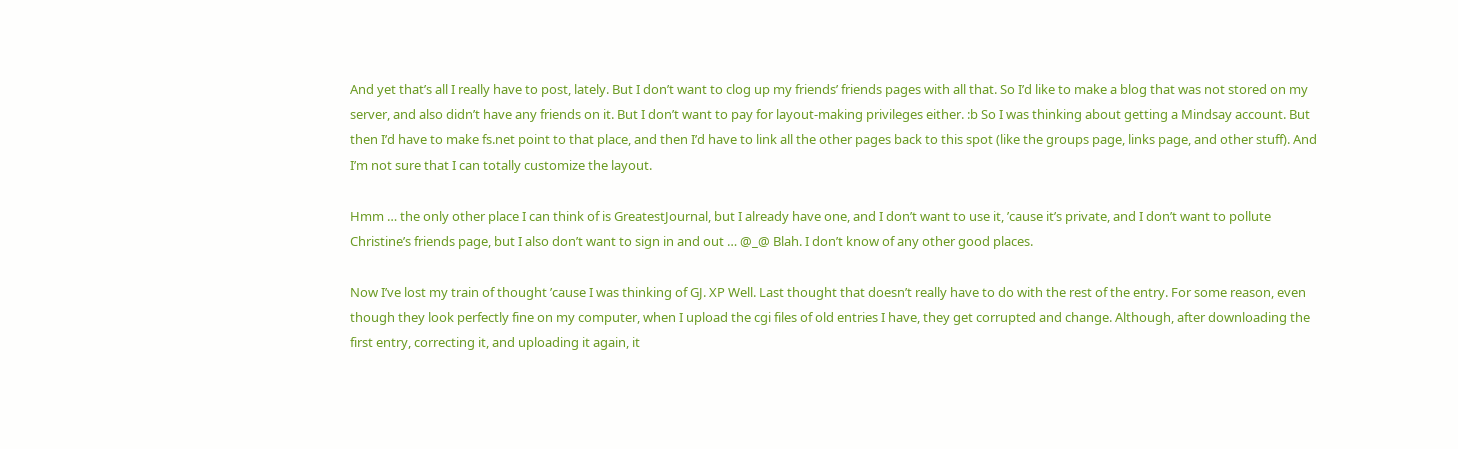And yet that’s all I really have to post, lately. But I don’t want to clog up my friends’ friends pages with all that. So I’d like to make a blog that was not stored on my server, and also didn’t have any friends on it. But I don’t want to pay for layout-making privileges either. :b So I was thinking about getting a Mindsay account. But then I’d have to make fs.net point to that place, and then I’d have to link all the other pages back to this spot (like the groups page, links page, and other stuff). And I’m not sure that I can totally customize the layout.

Hmm … the only other place I can think of is GreatestJournal, but I already have one, and I don’t want to use it, ’cause it’s private, and I don’t want to pollute Christine’s friends page, but I also don’t want to sign in and out … @_@ Blah. I don’t know of any other good places.

Now I’ve lost my train of thought ’cause I was thinking of GJ. XP Well. Last thought that doesn’t really have to do with the rest of the entry. For some reason, even though they look perfectly fine on my computer, when I upload the cgi files of old entries I have, they get corrupted and change. Although, after downloading the first entry, correcting it, and uploading it again, it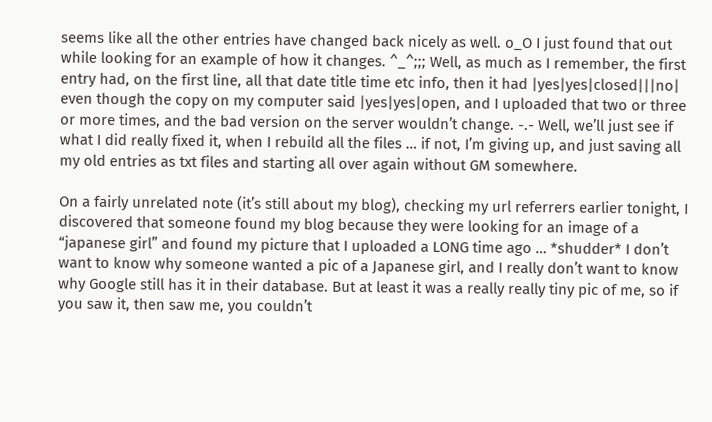seems like all the other entries have changed back nicely as well. o_O I just found that out while looking for an example of how it changes. ^_^;;; Well, as much as I remember, the first entry had, on the first line, all that date title time etc info, then it had |yes|yes|closed|||no| even though the copy on my computer said |yes|yes|open, and I uploaded that two or three or more times, and the bad version on the server wouldn’t change. -.- Well, we’ll just see if what I did really fixed it, when I rebuild all the files … if not, I’m giving up, and just saving all my old entries as txt files and starting all over again without GM somewhere.

On a fairly unrelated note (it’s still about my blog), checking my url referrers earlier tonight, I discovered that someone found my blog because they were looking for an image of a “japanese girl” and found my picture that I uploaded a LONG time ago … *shudder* I don’t want to know why someone wanted a pic of a Japanese girl, and I really don’t want to know why Google still has it in their database. But at least it was a really really tiny pic of me, so if you saw it, then saw me, you couldn’t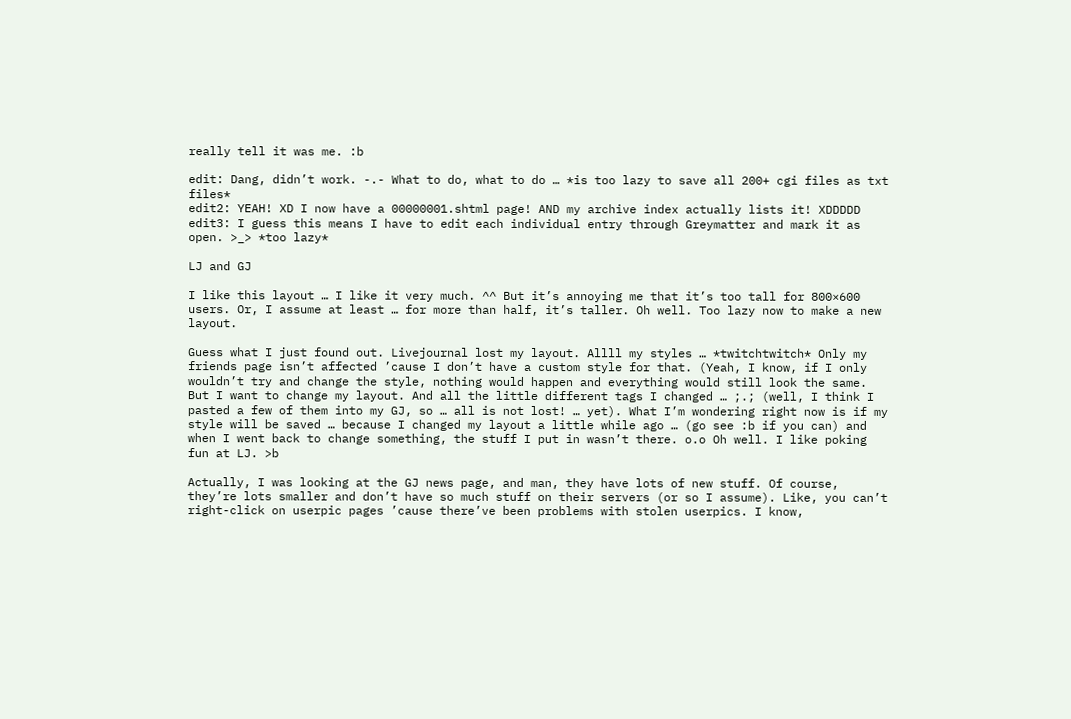really tell it was me. :b

edit: Dang, didn’t work. -.- What to do, what to do … *is too lazy to save all 200+ cgi files as txt files*
edit2: YEAH! XD I now have a 00000001.shtml page! AND my archive index actually lists it! XDDDDD
edit3: I guess this means I have to edit each individual entry through Greymatter and mark it as open. >_> *too lazy*

LJ and GJ

I like this layout … I like it very much. ^^ But it’s annoying me that it’s too tall for 800×600 users. Or, I assume at least … for more than half, it’s taller. Oh well. Too lazy now to make a new layout.

Guess what I just found out. Livejournal lost my layout. Allll my styles … *twitchtwitch* Only my friends page isn’t affected ’cause I don’t have a custom style for that. (Yeah, I know, if I only wouldn’t try and change the style, nothing would happen and everything would still look the same. But I want to change my layout. And all the little different tags I changed … ;.; (well, I think I pasted a few of them into my GJ, so … all is not lost! … yet). What I’m wondering right now is if my style will be saved … because I changed my layout a little while ago … (go see :b if you can) and when I went back to change something, the stuff I put in wasn’t there. o.o Oh well. I like poking fun at LJ. >b

Actually, I was looking at the GJ news page, and man, they have lots of new stuff. Of course, they’re lots smaller and don’t have so much stuff on their servers (or so I assume). Like, you can’t right-click on userpic pages ’cause there’ve been problems with stolen userpics. I know,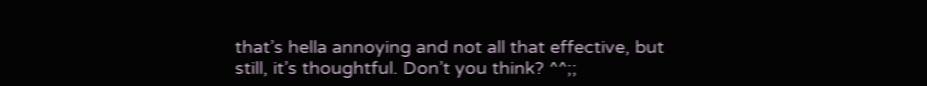that’s hella annoying and not all that effective, but still, it’s thoughtful. Don’t you think? ^^;;